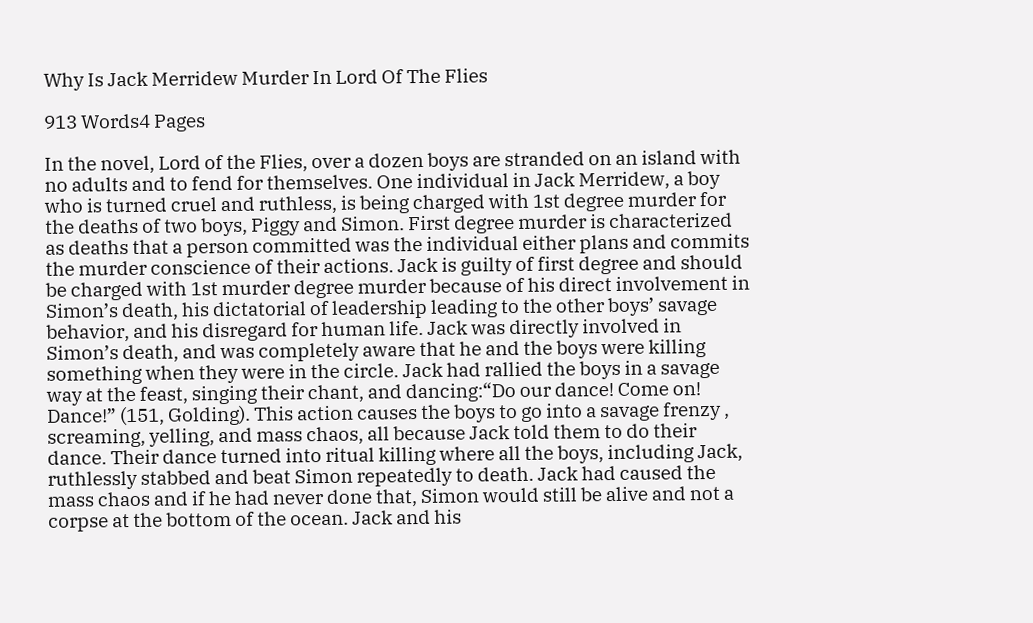Why Is Jack Merridew Murder In Lord Of The Flies

913 Words4 Pages

In the novel, Lord of the Flies, over a dozen boys are stranded on an island with no adults and to fend for themselves. One individual in Jack Merridew, a boy who is turned cruel and ruthless, is being charged with 1st degree murder for the deaths of two boys, Piggy and Simon. First degree murder is characterized as deaths that a person committed was the individual either plans and commits the murder conscience of their actions. Jack is guilty of first degree and should be charged with 1st murder degree murder because of his direct involvement in Simon’s death, his dictatorial of leadership leading to the other boys’ savage behavior, and his disregard for human life. Jack was directly involved in Simon’s death, and was completely aware that he and the boys were killing something when they were in the circle. Jack had rallied the boys in a savage way at the feast, singing their chant, and dancing:“Do our dance! Come on! Dance!” (151, Golding). This action causes the boys to go into a savage frenzy , screaming, yelling, and mass chaos, all because Jack told them to do their dance. Their dance turned into ritual killing where all the boys, including Jack, ruthlessly stabbed and beat Simon repeatedly to death. Jack had caused the mass chaos and if he had never done that, Simon would still be alive and not a corpse at the bottom of the ocean. Jack and his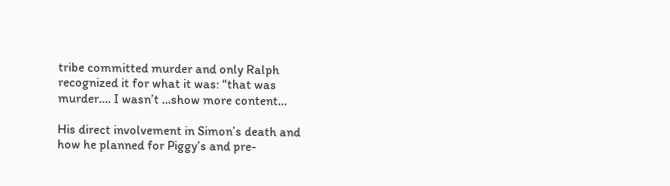tribe committed murder and only Ralph recognized it for what it was: “that was murder…. I wasn’t …show more content…

His direct involvement in Simon’s death and how he planned for Piggy’s and pre-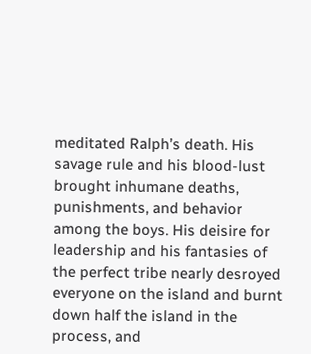meditated Ralph’s death. His savage rule and his blood-lust brought inhumane deaths, punishments, and behavior among the boys. His deisire for leadership and his fantasies of the perfect tribe nearly desroyed everyone on the island and burnt down half the island in the process, and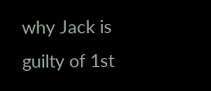why Jack is guilty of 1st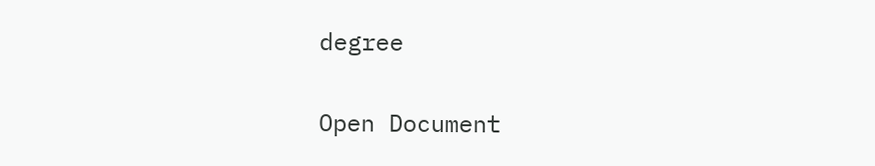degree

Open Document